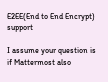E2EE(End to End Encrypt) support

I assume your question is if Mattermost also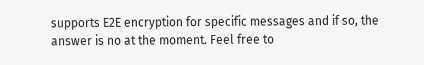supports E2E encryption for specific messages and if so, the answer is no at the moment. Feel free to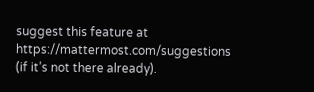suggest this feature at https://mattermost.com/suggestions (if it’s not there already).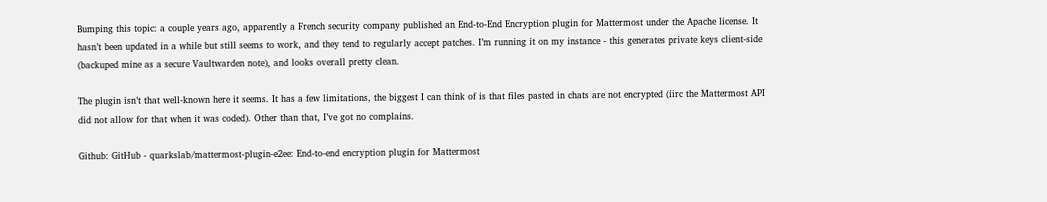Bumping this topic: a couple years ago, apparently a French security company published an End-to-End Encryption plugin for Mattermost under the Apache license. It hasn’t been updated in a while but still seems to work, and they tend to regularly accept patches. I’m running it on my instance - this generates private keys client-side (backuped mine as a secure Vaultwarden note), and looks overall pretty clean.

The plugin isn’t that well-known here it seems. It has a few limitations, the biggest I can think of is that files pasted in chats are not encrypted (iirc the Mattermost API did not allow for that when it was coded). Other than that, I’ve got no complains.

Github: GitHub - quarkslab/mattermost-plugin-e2ee: End-to-end encryption plugin for Mattermost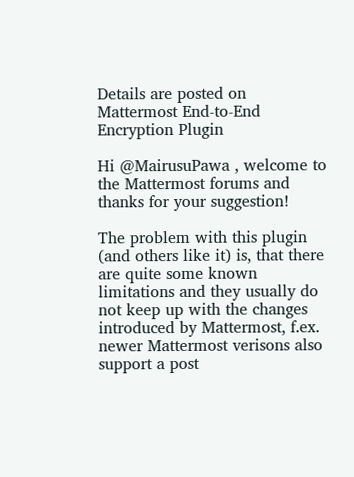Details are posted on Mattermost End-to-End Encryption Plugin

Hi @MairusuPawa , welcome to the Mattermost forums and thanks for your suggestion!

The problem with this plugin (and others like it) is, that there are quite some known limitations and they usually do not keep up with the changes introduced by Mattermost, f.ex. newer Mattermost verisons also support a post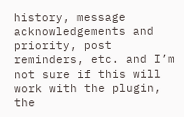history, message acknowledgements and priority, post reminders, etc. and I’m not sure if this will work with the plugin, the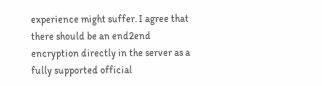experience might suffer. I agree that there should be an end2end encryption directly in the server as a fully supported official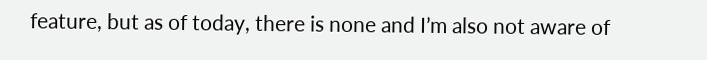feature, but as of today, there is none and I’m also not aware of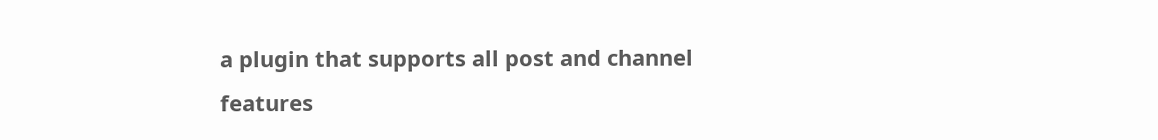a plugin that supports all post and channel features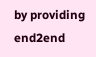by providing end2end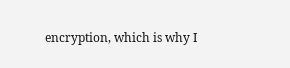encryption, which is why I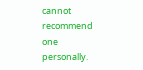cannot recommend one personally.